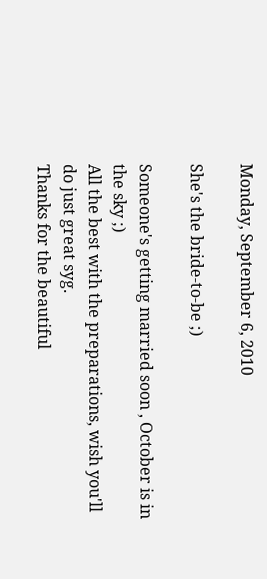Monday, September 6, 2010

She's the bride-to-be ;)

Someone's getting married soon , October is in the sky ;)
All the best with the preparations, wish you'll do just great syg.
Thanks for the beautiful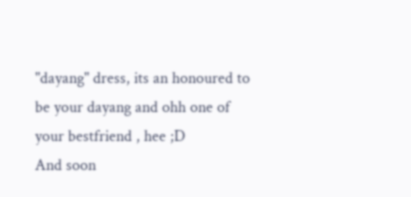"dayang" dress, its an honoured to be your dayang and ohh one of your bestfriend , hee ;D
And soon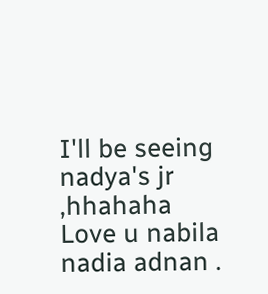I'll be seeing nadya's jr ,hhahaha
Love u nabila nadia adnan .